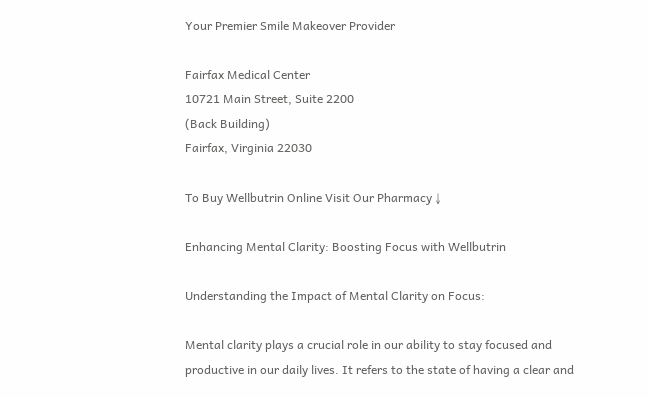Your Premier Smile Makeover Provider

Fairfax Medical Center
10721 Main Street, Suite 2200
(Back Building)
Fairfax, Virginia 22030

To Buy Wellbutrin Online Visit Our Pharmacy ↓

Enhancing Mental Clarity: Boosting Focus with Wellbutrin

Understanding the Impact of Mental Clarity on Focus:

Mental clarity plays a crucial role in our ability to stay focused and productive in our daily lives. It refers to the state of having a clear and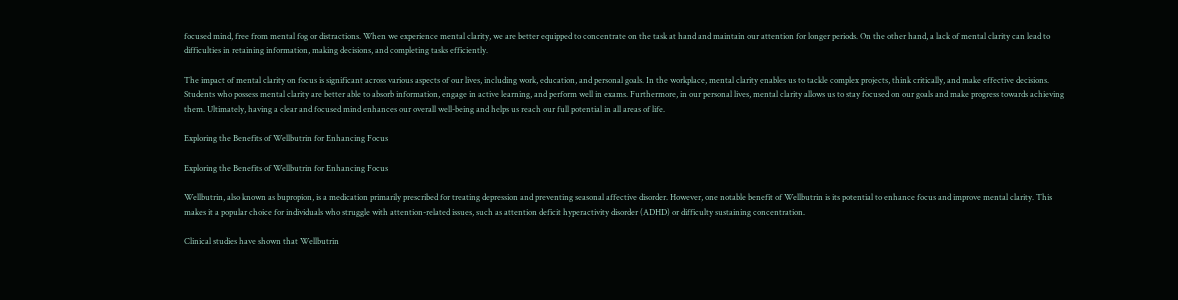focused mind, free from mental fog or distractions. When we experience mental clarity, we are better equipped to concentrate on the task at hand and maintain our attention for longer periods. On the other hand, a lack of mental clarity can lead to difficulties in retaining information, making decisions, and completing tasks efficiently.

The impact of mental clarity on focus is significant across various aspects of our lives, including work, education, and personal goals. In the workplace, mental clarity enables us to tackle complex projects, think critically, and make effective decisions. Students who possess mental clarity are better able to absorb information, engage in active learning, and perform well in exams. Furthermore, in our personal lives, mental clarity allows us to stay focused on our goals and make progress towards achieving them. Ultimately, having a clear and focused mind enhances our overall well-being and helps us reach our full potential in all areas of life.

Exploring the Benefits of Wellbutrin for Enhancing Focus

Exploring the Benefits of Wellbutrin for Enhancing Focus

Wellbutrin, also known as bupropion, is a medication primarily prescribed for treating depression and preventing seasonal affective disorder. However, one notable benefit of Wellbutrin is its potential to enhance focus and improve mental clarity. This makes it a popular choice for individuals who struggle with attention-related issues, such as attention deficit hyperactivity disorder (ADHD) or difficulty sustaining concentration.

Clinical studies have shown that Wellbutrin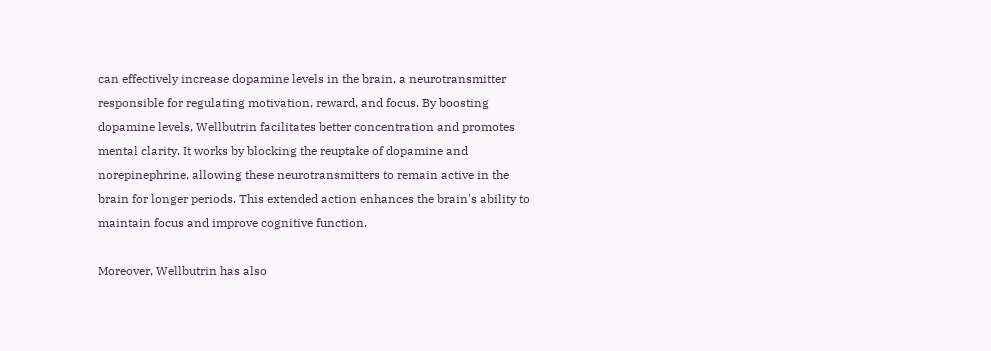can effectively increase dopamine levels in the brain, a neurotransmitter responsible for regulating motivation, reward, and focus. By boosting dopamine levels, Wellbutrin facilitates better concentration and promotes mental clarity. It works by blocking the reuptake of dopamine and norepinephrine, allowing these neurotransmitters to remain active in the brain for longer periods. This extended action enhances the brain's ability to maintain focus and improve cognitive function.

Moreover, Wellbutrin has also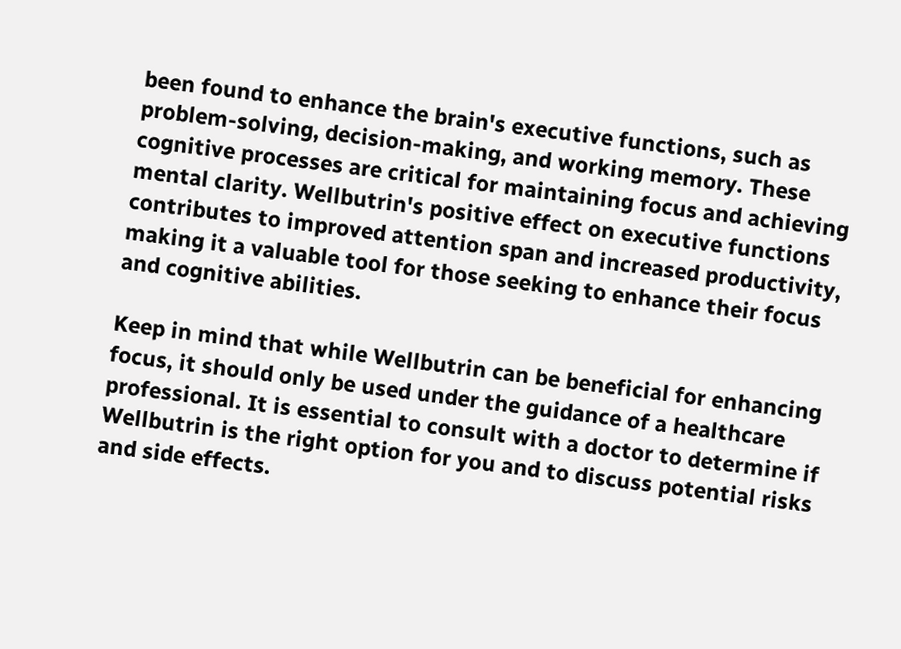been found to enhance the brain's executive functions, such as problem-solving, decision-making, and working memory. These cognitive processes are critical for maintaining focus and achieving mental clarity. Wellbutrin's positive effect on executive functions contributes to improved attention span and increased productivity, making it a valuable tool for those seeking to enhance their focus and cognitive abilities.

Keep in mind that while Wellbutrin can be beneficial for enhancing focus, it should only be used under the guidance of a healthcare professional. It is essential to consult with a doctor to determine if Wellbutrin is the right option for you and to discuss potential risks and side effects.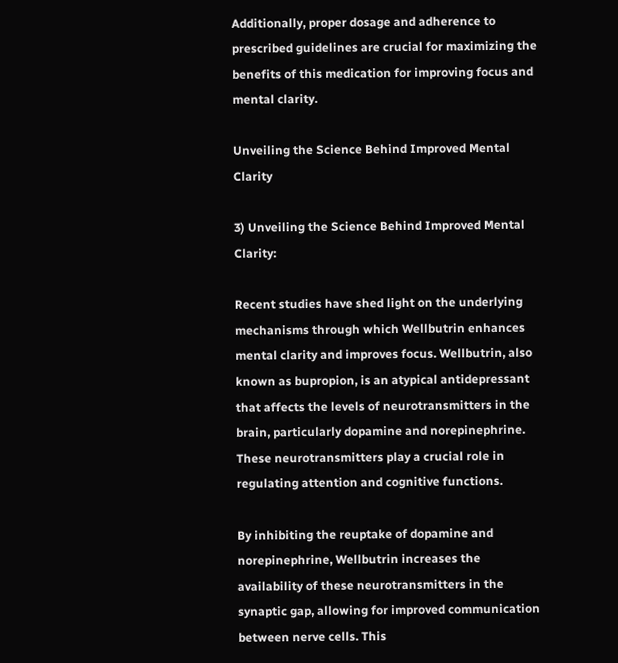Additionally, proper dosage and adherence to prescribed guidelines are crucial for maximizing the benefits of this medication for improving focus and mental clarity.

Unveiling the Science Behind Improved Mental Clarity

3) Unveiling the Science Behind Improved Mental Clarity:

Recent studies have shed light on the underlying mechanisms through which Wellbutrin enhances mental clarity and improves focus. Wellbutrin, also known as bupropion, is an atypical antidepressant that affects the levels of neurotransmitters in the brain, particularly dopamine and norepinephrine. These neurotransmitters play a crucial role in regulating attention and cognitive functions.

By inhibiting the reuptake of dopamine and norepinephrine, Wellbutrin increases the availability of these neurotransmitters in the synaptic gap, allowing for improved communication between nerve cells. This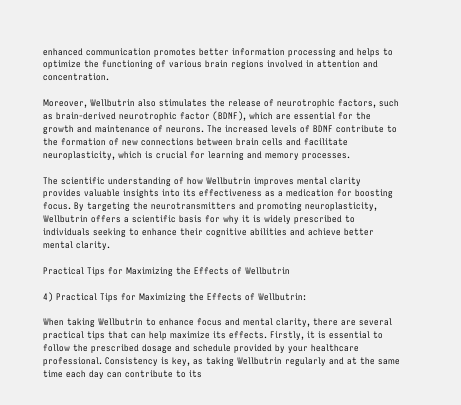enhanced communication promotes better information processing and helps to optimize the functioning of various brain regions involved in attention and concentration.

Moreover, Wellbutrin also stimulates the release of neurotrophic factors, such as brain-derived neurotrophic factor (BDNF), which are essential for the growth and maintenance of neurons. The increased levels of BDNF contribute to the formation of new connections between brain cells and facilitate neuroplasticity, which is crucial for learning and memory processes.

The scientific understanding of how Wellbutrin improves mental clarity provides valuable insights into its effectiveness as a medication for boosting focus. By targeting the neurotransmitters and promoting neuroplasticity, Wellbutrin offers a scientific basis for why it is widely prescribed to individuals seeking to enhance their cognitive abilities and achieve better mental clarity.

Practical Tips for Maximizing the Effects of Wellbutrin

4) Practical Tips for Maximizing the Effects of Wellbutrin:

When taking Wellbutrin to enhance focus and mental clarity, there are several practical tips that can help maximize its effects. Firstly, it is essential to follow the prescribed dosage and schedule provided by your healthcare professional. Consistency is key, as taking Wellbutrin regularly and at the same time each day can contribute to its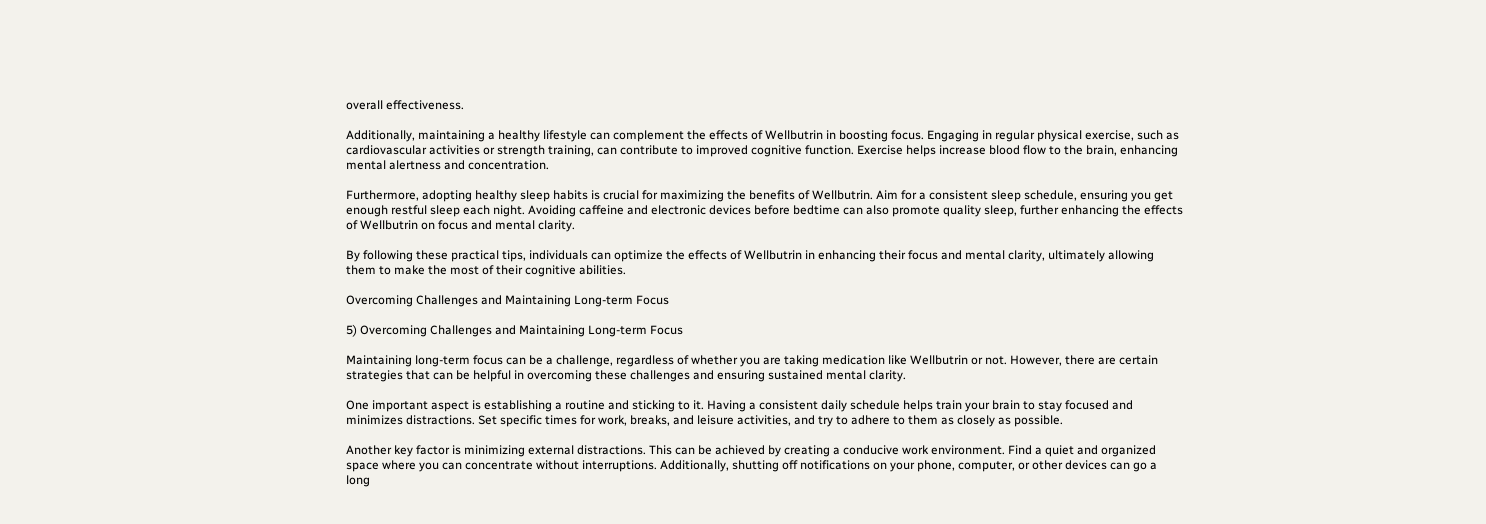overall effectiveness.

Additionally, maintaining a healthy lifestyle can complement the effects of Wellbutrin in boosting focus. Engaging in regular physical exercise, such as cardiovascular activities or strength training, can contribute to improved cognitive function. Exercise helps increase blood flow to the brain, enhancing mental alertness and concentration.

Furthermore, adopting healthy sleep habits is crucial for maximizing the benefits of Wellbutrin. Aim for a consistent sleep schedule, ensuring you get enough restful sleep each night. Avoiding caffeine and electronic devices before bedtime can also promote quality sleep, further enhancing the effects of Wellbutrin on focus and mental clarity.

By following these practical tips, individuals can optimize the effects of Wellbutrin in enhancing their focus and mental clarity, ultimately allowing them to make the most of their cognitive abilities.

Overcoming Challenges and Maintaining Long-term Focus

5) Overcoming Challenges and Maintaining Long-term Focus

Maintaining long-term focus can be a challenge, regardless of whether you are taking medication like Wellbutrin or not. However, there are certain strategies that can be helpful in overcoming these challenges and ensuring sustained mental clarity.

One important aspect is establishing a routine and sticking to it. Having a consistent daily schedule helps train your brain to stay focused and minimizes distractions. Set specific times for work, breaks, and leisure activities, and try to adhere to them as closely as possible.

Another key factor is minimizing external distractions. This can be achieved by creating a conducive work environment. Find a quiet and organized space where you can concentrate without interruptions. Additionally, shutting off notifications on your phone, computer, or other devices can go a long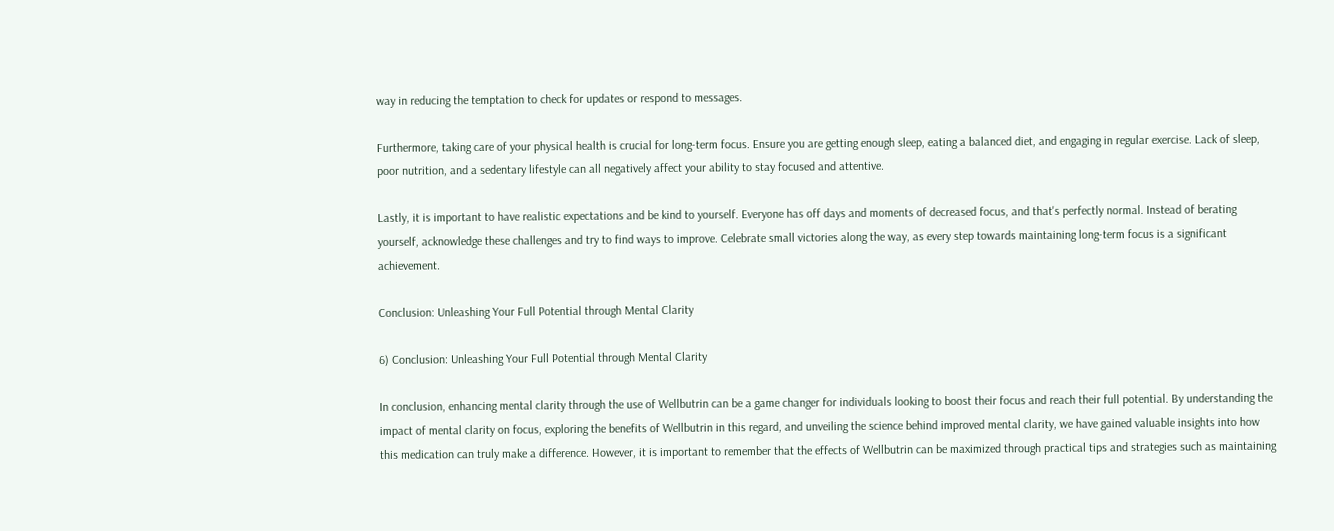way in reducing the temptation to check for updates or respond to messages.

Furthermore, taking care of your physical health is crucial for long-term focus. Ensure you are getting enough sleep, eating a balanced diet, and engaging in regular exercise. Lack of sleep, poor nutrition, and a sedentary lifestyle can all negatively affect your ability to stay focused and attentive.

Lastly, it is important to have realistic expectations and be kind to yourself. Everyone has off days and moments of decreased focus, and that's perfectly normal. Instead of berating yourself, acknowledge these challenges and try to find ways to improve. Celebrate small victories along the way, as every step towards maintaining long-term focus is a significant achievement.

Conclusion: Unleashing Your Full Potential through Mental Clarity

6) Conclusion: Unleashing Your Full Potential through Mental Clarity

In conclusion, enhancing mental clarity through the use of Wellbutrin can be a game changer for individuals looking to boost their focus and reach their full potential. By understanding the impact of mental clarity on focus, exploring the benefits of Wellbutrin in this regard, and unveiling the science behind improved mental clarity, we have gained valuable insights into how this medication can truly make a difference. However, it is important to remember that the effects of Wellbutrin can be maximized through practical tips and strategies such as maintaining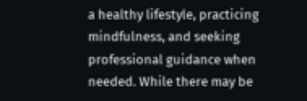a healthy lifestyle, practicing mindfulness, and seeking professional guidance when needed. While there may be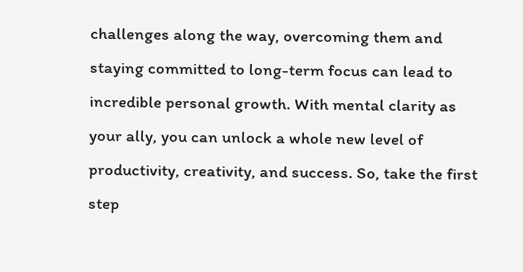challenges along the way, overcoming them and staying committed to long-term focus can lead to incredible personal growth. With mental clarity as your ally, you can unlock a whole new level of productivity, creativity, and success. So, take the first step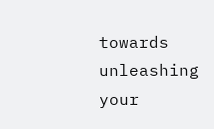towards unleashing your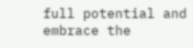full potential and embrace the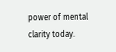power of mental clarity today.